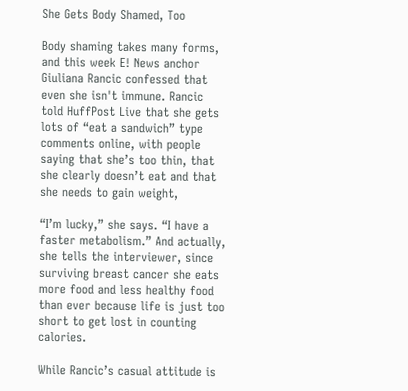She Gets Body Shamed, Too

Body shaming takes many forms, and this week E! News anchor Giuliana Rancic confessed that even she isn't immune. Rancic told HuffPost Live that she gets lots of “eat a sandwich” type comments online, with people saying that she’s too thin, that she clearly doesn’t eat and that she needs to gain weight,

“I’m lucky,” she says. “I have a faster metabolism.” And actually, she tells the interviewer, since surviving breast cancer she eats more food and less healthy food than ever because life is just too short to get lost in counting calories.

While Rancic’s casual attitude is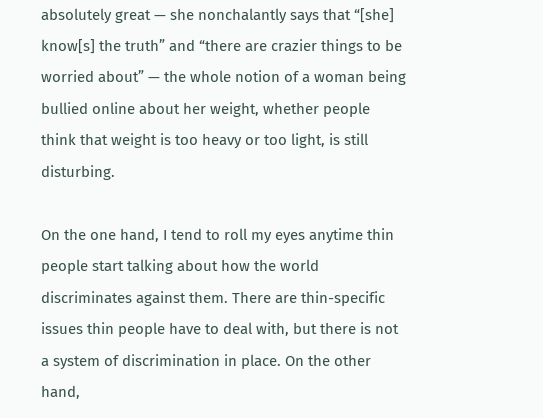absolutely great — she nonchalantly says that “[she] know[s] the truth” and “there are crazier things to be worried about” — the whole notion of a woman being bullied online about her weight, whether people think that weight is too heavy or too light, is still disturbing.

On the one hand, I tend to roll my eyes anytime thin people start talking about how the world discriminates against them. There are thin-specific issues thin people have to deal with, but there is not a system of discrimination in place. On the other hand,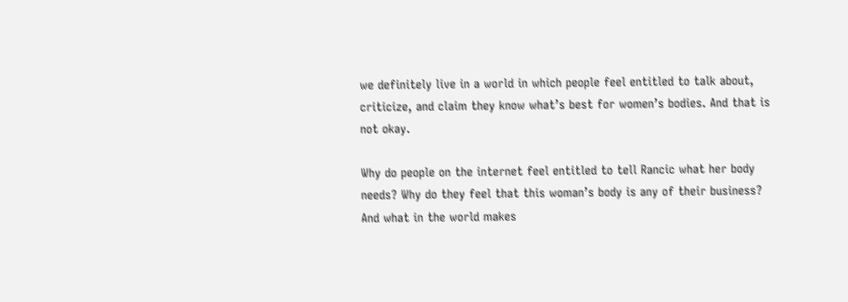we definitely live in a world in which people feel entitled to talk about, criticize, and claim they know what’s best for women’s bodies. And that is not okay.

Why do people on the internet feel entitled to tell Rancic what her body needs? Why do they feel that this woman’s body is any of their business? And what in the world makes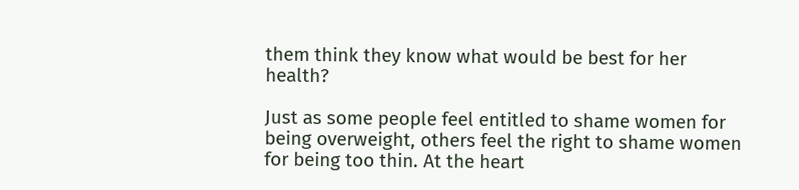them think they know what would be best for her health?

Just as some people feel entitled to shame women for being overweight, others feel the right to shame women for being too thin. At the heart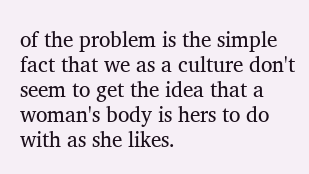of the problem is the simple fact that we as a culture don't seem to get the idea that a woman's body is hers to do with as she likes.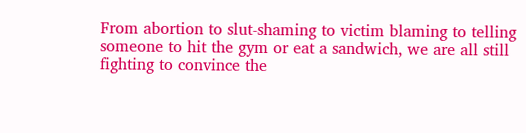From abortion to slut-shaming to victim blaming to telling someone to hit the gym or eat a sandwich, we are all still fighting to convince the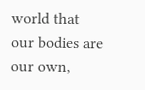world that our bodies are our own,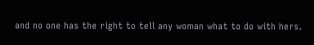and no one has the right to tell any woman what to do with hers.